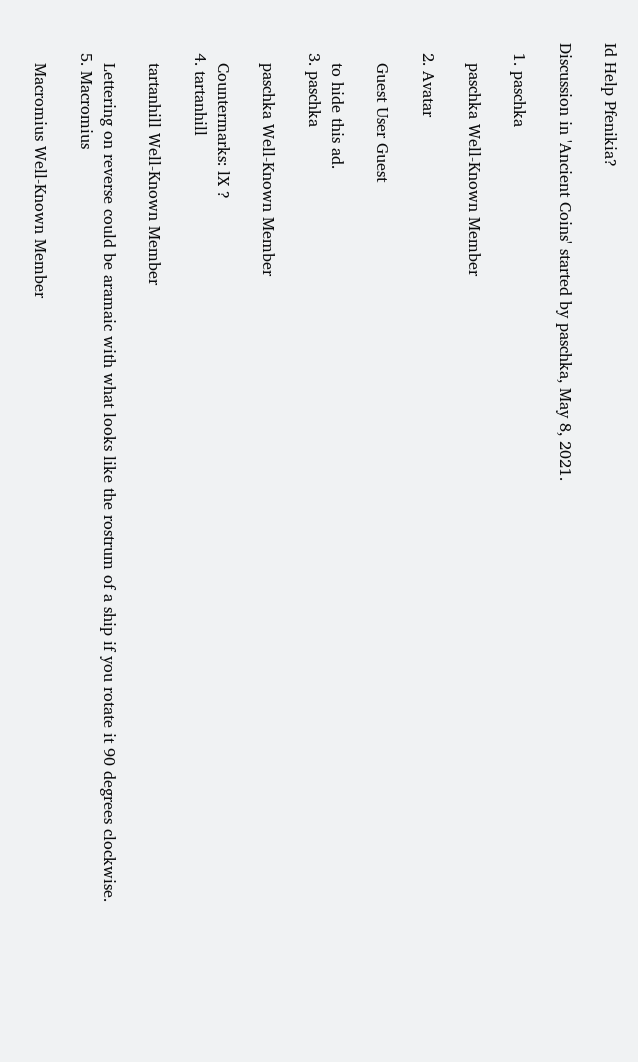Id Help Pfenikia?

Discussion in 'Ancient Coins' started by paschka, May 8, 2021.

  1. paschka

    paschka Well-Known Member

  2. Avatar

    Guest User Guest

    to hide this ad.
  3. paschka

    paschka Well-Known Member

    Countermarks: lX ?
  4. tartanhill

    tartanhill Well-Known Member

    Lettering on reverse could be aramaic with what looks like the rostrum of a ship if you rotate it 90 degrees clockwise.
  5. Macromius

    Macromius Well-Known Member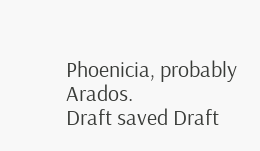Phoenicia, probably Arados.
Draft saved Draft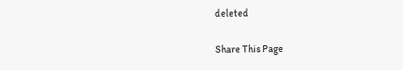deleted

Share This Page